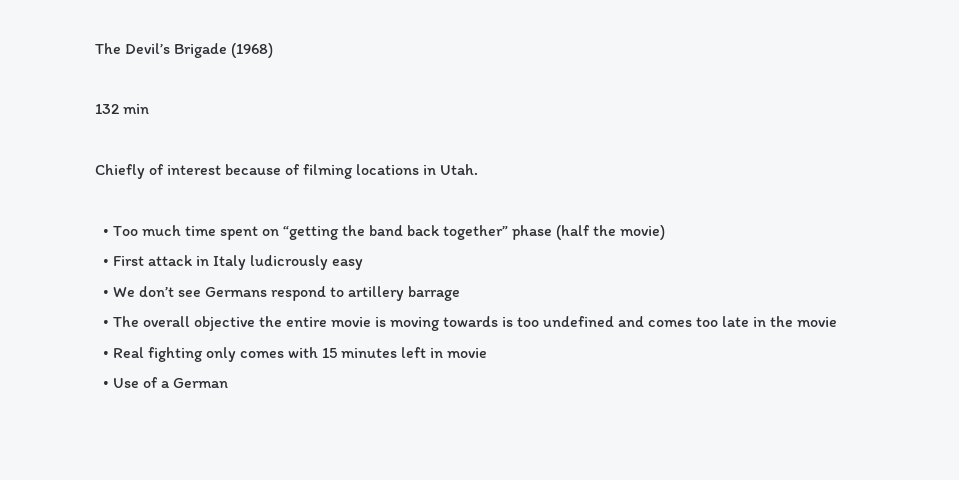The Devil’s Brigade (1968)

132 min

Chiefly of interest because of filming locations in Utah.

  • Too much time spent on “getting the band back together” phase (half the movie)
  • First attack in Italy ludicrously easy
  • We don’t see Germans respond to artillery barrage
  • The overall objective the entire movie is moving towards is too undefined and comes too late in the movie
  • Real fighting only comes with 15 minutes left in movie
  • Use of a German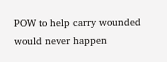POW to help carry wounded would never happen